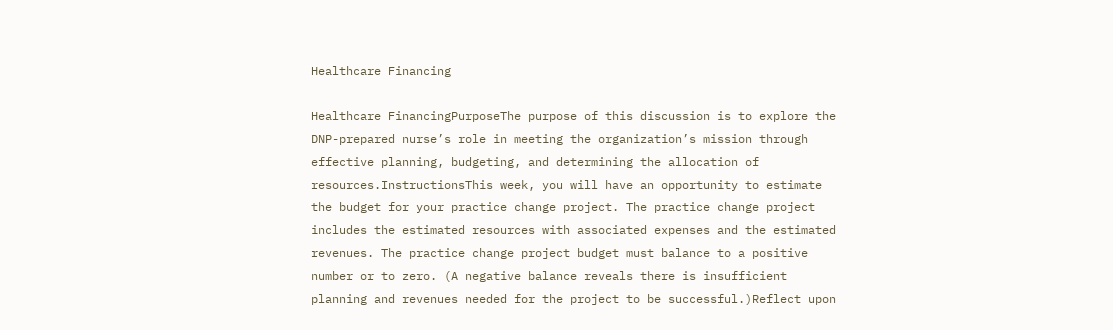Healthcare Financing

Healthcare FinancingPurposeThe purpose of this discussion is to explore the DNP-prepared nurse’s role in meeting the organization’s mission through effective planning, budgeting, and determining the allocation of resources.InstructionsThis week, you will have an opportunity to estimate the budget for your practice change project. The practice change project includes the estimated resources with associated expenses and the estimated revenues. The practice change project budget must balance to a positive number or to zero. (A negative balance reveals there is insufficient planning and revenues needed for the project to be successful.)Reflect upon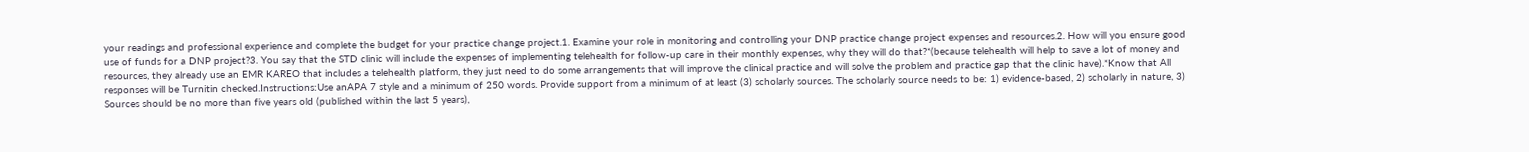your readings and professional experience and complete the budget for your practice change project.1. Examine your role in monitoring and controlling your DNP practice change project expenses and resources.2. How will you ensure good use of funds for a DNP project?3. You say that the STD clinic will include the expenses of implementing telehealth for follow-up care in their monthly expenses, why they will do that?*(because telehealth will help to save a lot of money and resources, they already use an EMR KAREO that includes a telehealth platform, they just need to do some arrangements that will improve the clinical practice and will solve the problem and practice gap that the clinic have).*Know that All responses will be Turnitin checked.Instructions:Use anAPA 7 style and a minimum of 250 words. Provide support from a minimum of at least (3) scholarly sources. The scholarly source needs to be: 1) evidence-based, 2) scholarly in nature, 3) Sources should be no more than five years old (published within the last 5 years),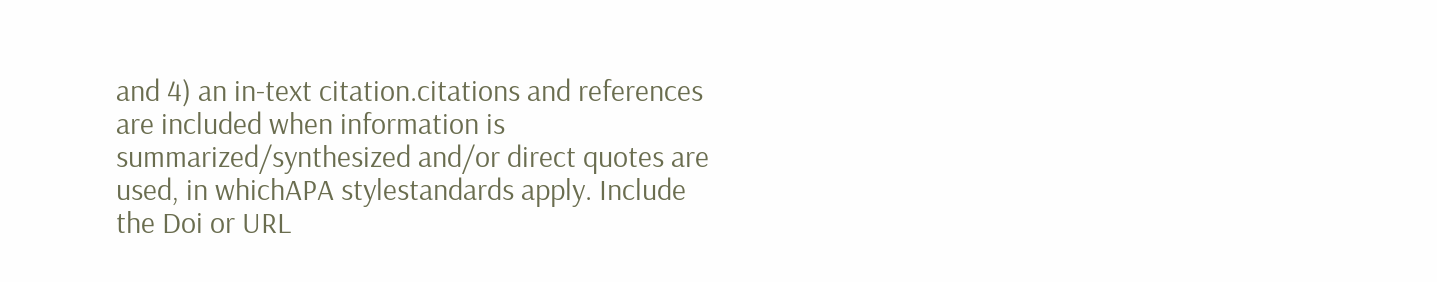and 4) an in-text citation.citations and references are included when information is summarized/synthesized and/or direct quotes are used, in whichAPA stylestandards apply. Include the Doi or URL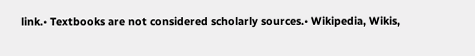link.• Textbooks are not considered scholarly sources.• Wikipedia, Wikis,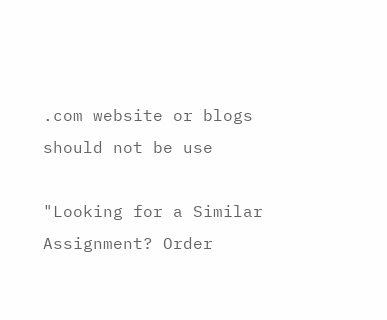.com website or blogs should not be use

"Looking for a Similar Assignment? Order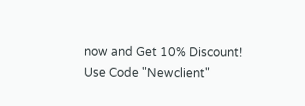now and Get 10% Discount! Use Code "Newclient"